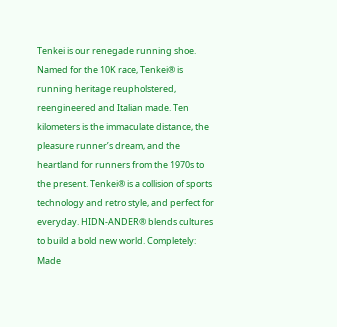Tenkei is our renegade running shoe. Named for the 10K race, Tenkei® is running heritage reupholstered, reengineered and Italian made. Ten kilometers is the immaculate distance, the pleasure runner’s dream, and the heartland for runners from the 1970s to the present. Tenkei® is a collision of sports technology and retro style, and perfect for everyday. HIDN-ANDER® blends cultures to build a bold new world. Completely: Made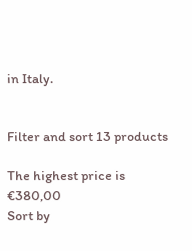in Italy.


Filter and sort 13 products

The highest price is €380,00
Sort by